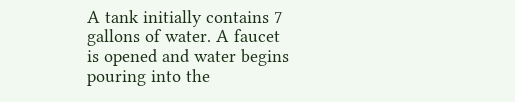A tank initially contains 7 gallons of water. A faucet is opened and water begins pouring into the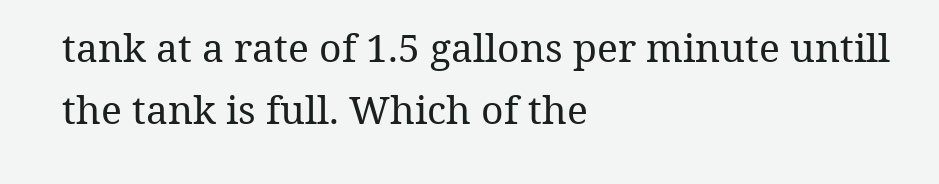tank at a rate of 1.5 gallons per minute untill the tank is full. Which of the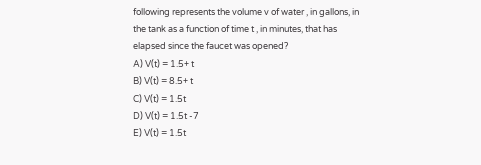following represents the volume v of water , in gallons, in the tank as a function of time t , in minutes, that has elapsed since the faucet was opened?
A) V(t) = 1.5+ t
B) V(t) = 8.5+ t
C) V(t) = 1.5t
D) V(t) = 1.5t -7
E) V(t) = 1.5t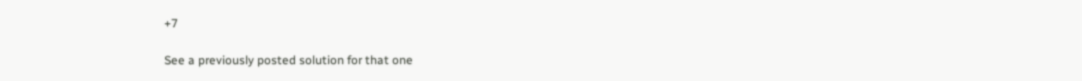+7

See a previously posted solution for that one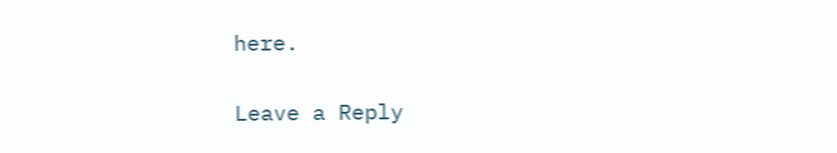here.

Leave a Reply